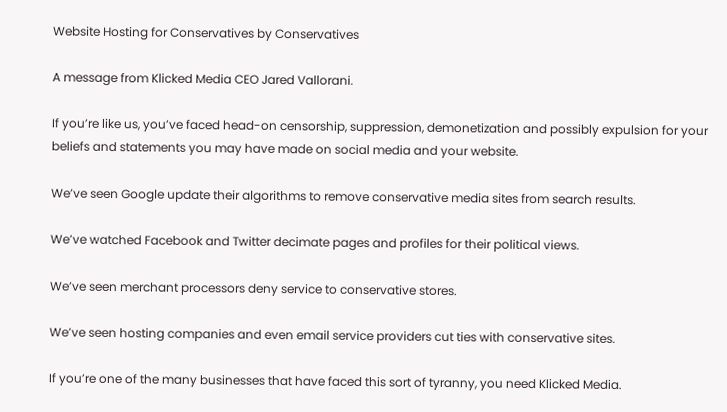Website Hosting for Conservatives by Conservatives

A message from Klicked Media CEO Jared Vallorani.

If you’re like us, you’ve faced head-on censorship, suppression, demonetization and possibly expulsion for your beliefs and statements you may have made on social media and your website.

We’ve seen Google update their algorithms to remove conservative media sites from search results.

We’ve watched Facebook and Twitter decimate pages and profiles for their political views.

We’ve seen merchant processors deny service to conservative stores.

We’ve seen hosting companies and even email service providers cut ties with conservative sites.

If you’re one of the many businesses that have faced this sort of tyranny, you need Klicked Media.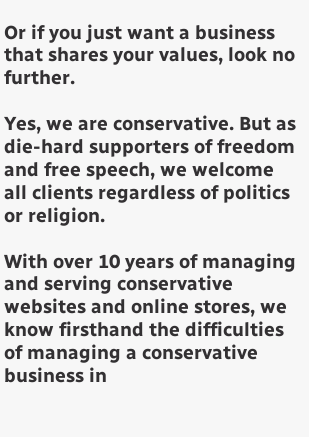Or if you just want a business that shares your values, look no further.

Yes, we are conservative. But as die-hard supporters of freedom and free speech, we welcome all clients regardless of politics or religion.

With over 10 years of managing and serving conservative websites and online stores, we know firsthand the difficulties of managing a conservative business in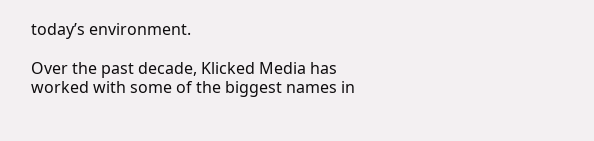today’s environment.

Over the past decade, Klicked Media has worked with some of the biggest names in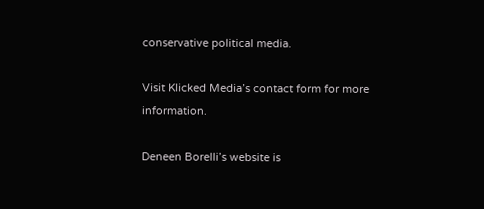conservative political media.

Visit Klicked Media’s contact form for more information.

Deneen Borelli’s website is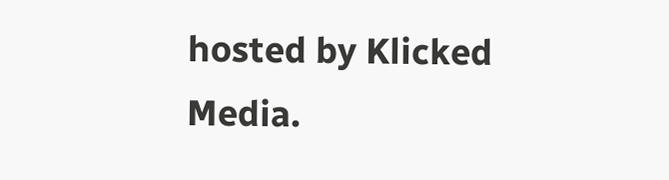hosted by Klicked Media.